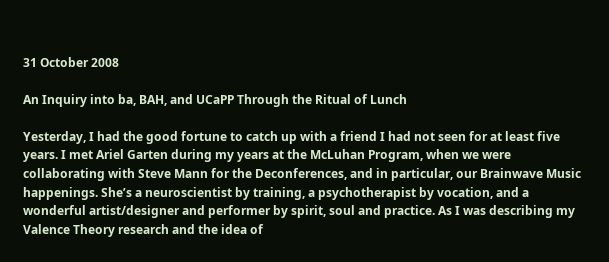31 October 2008

An Inquiry into ba, BAH, and UCaPP Through the Ritual of Lunch

Yesterday, I had the good fortune to catch up with a friend I had not seen for at least five years. I met Ariel Garten during my years at the McLuhan Program, when we were collaborating with Steve Mann for the Deconferences, and in particular, our Brainwave Music happenings. She’s a neuroscientist by training, a psychotherapist by vocation, and a wonderful artist/designer and performer by spirit, soul and practice. As I was describing my Valence Theory research and the idea of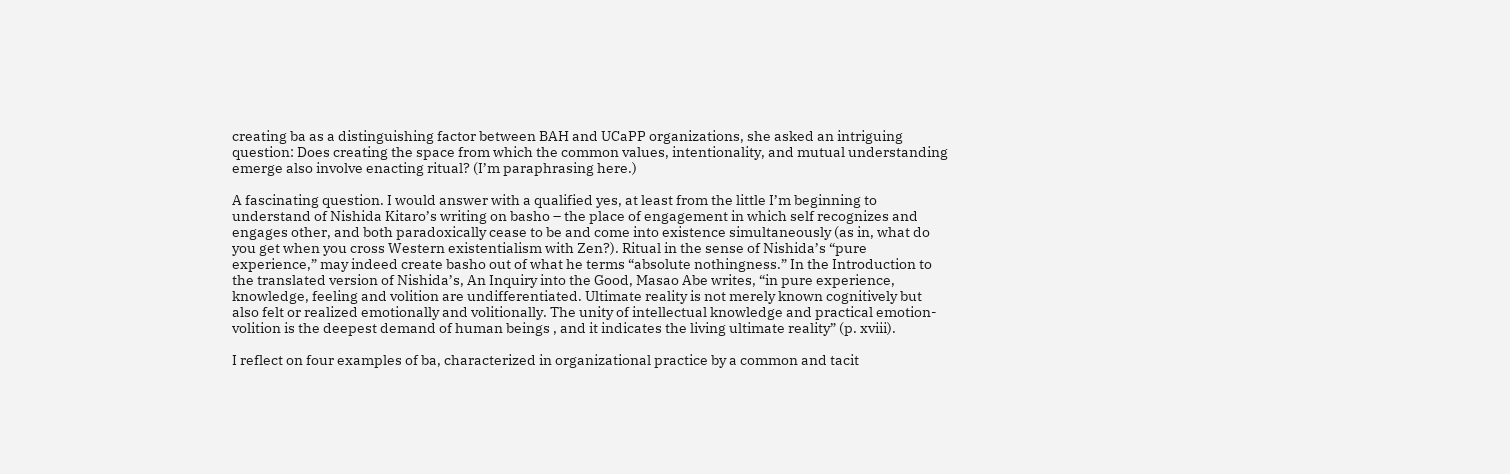creating ba as a distinguishing factor between BAH and UCaPP organizations, she asked an intriguing question: Does creating the space from which the common values, intentionality, and mutual understanding emerge also involve enacting ritual? (I’m paraphrasing here.)

A fascinating question. I would answer with a qualified yes, at least from the little I’m beginning to understand of Nishida Kitaro’s writing on basho – the place of engagement in which self recognizes and engages other, and both paradoxically cease to be and come into existence simultaneously (as in, what do you get when you cross Western existentialism with Zen?). Ritual in the sense of Nishida’s “pure experience,” may indeed create basho out of what he terms “absolute nothingness.” In the Introduction to the translated version of Nishida’s, An Inquiry into the Good, Masao Abe writes, “in pure experience, knowledge, feeling and volition are undifferentiated. Ultimate reality is not merely known cognitively but also felt or realized emotionally and volitionally. The unity of intellectual knowledge and practical emotion-volition is the deepest demand of human beings , and it indicates the living ultimate reality” (p. xviii).

I reflect on four examples of ba, characterized in organizational practice by a common and tacit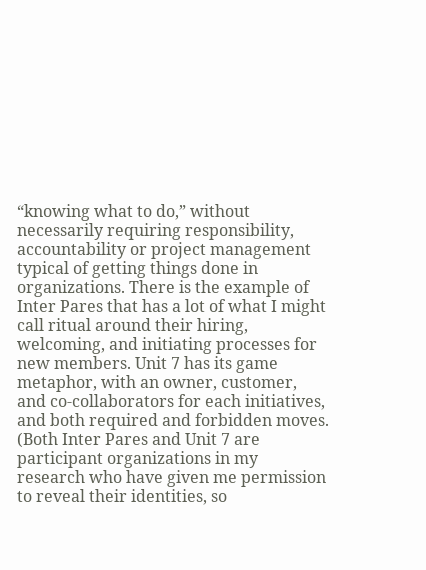“knowing what to do,” without necessarily requiring responsibility, accountability or project management typical of getting things done in organizations. There is the example of Inter Pares that has a lot of what I might call ritual around their hiring, welcoming, and initiating processes for new members. Unit 7 has its game metaphor, with an owner, customer, and co-collaborators for each initiatives, and both required and forbidden moves. (Both Inter Pares and Unit 7 are participant organizations in my research who have given me permission to reveal their identities, so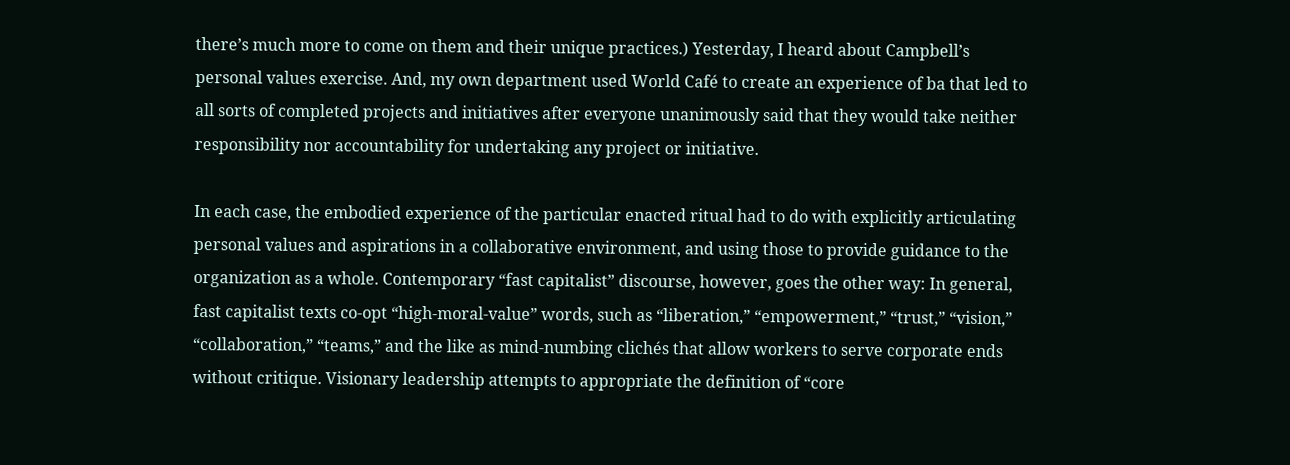there’s much more to come on them and their unique practices.) Yesterday, I heard about Campbell’s personal values exercise. And, my own department used World Café to create an experience of ba that led to all sorts of completed projects and initiatives after everyone unanimously said that they would take neither responsibility nor accountability for undertaking any project or initiative.

In each case, the embodied experience of the particular enacted ritual had to do with explicitly articulating personal values and aspirations in a collaborative environment, and using those to provide guidance to the organization as a whole. Contemporary “fast capitalist” discourse, however, goes the other way: In general, fast capitalist texts co-opt “high-moral-value” words, such as “liberation,” “empowerment,” “trust,” “vision,” “collaboration,” “teams,” and the like as mind-numbing clichés that allow workers to serve corporate ends without critique. Visionary leadership attempts to appropriate the definition of “core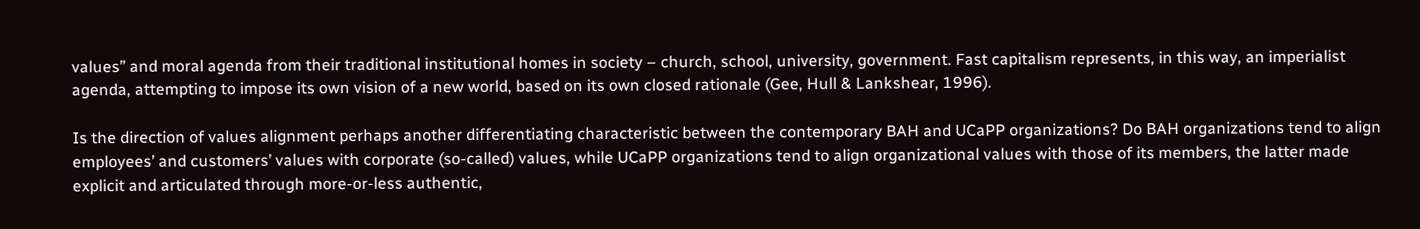values” and moral agenda from their traditional institutional homes in society – church, school, university, government. Fast capitalism represents, in this way, an imperialist agenda, attempting to impose its own vision of a new world, based on its own closed rationale (Gee, Hull & Lankshear, 1996).

Is the direction of values alignment perhaps another differentiating characteristic between the contemporary BAH and UCaPP organizations? Do BAH organizations tend to align employees’ and customers’ values with corporate (so-called) values, while UCaPP organizations tend to align organizational values with those of its members, the latter made explicit and articulated through more-or-less authentic,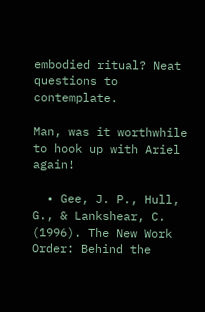embodied ritual? Neat questions to contemplate.

Man, was it worthwhile to hook up with Ariel again!

  • Gee, J. P., Hull, G., & Lankshear, C. (1996). The New Work Order: Behind the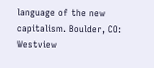language of the new capitalism. Boulder, CO: Westview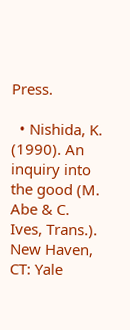Press.

  • Nishida, K. (1990). An inquiry into the good (M. Abe & C. Ives, Trans.). New Haven, CT: Yale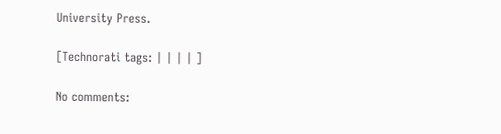University Press.

[Technorati tags: | | | | ]

No comments: